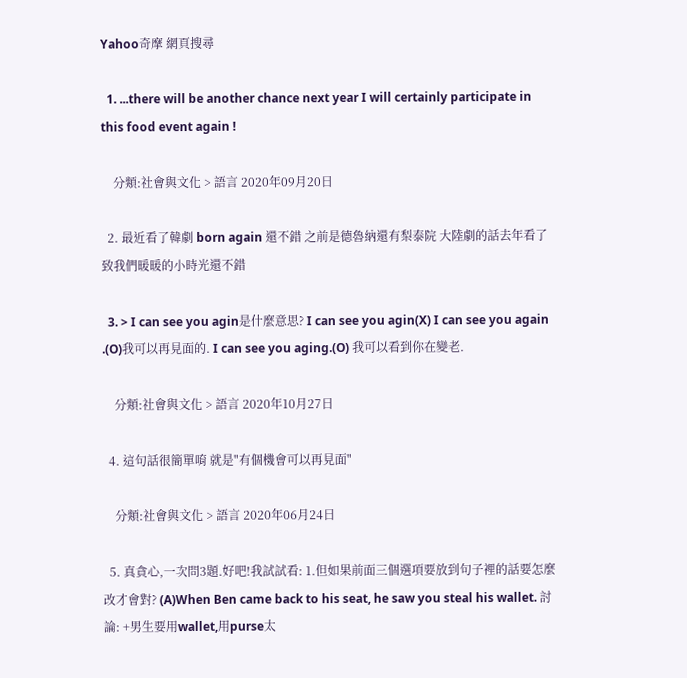Yahoo奇摩 網頁搜尋

  1. ...there will be another chance next year I will certainly participate in this food event again !

    分類:社會與文化 > 語言 2020年09月20日

  2. 最近看了韓劇 born again 還不錯 之前是德魯納還有梨泰院 大陸劇的話去年看了致我們暖暖的小時光還不錯

  3. > I can see you agin是什麼意思? I can see you agin(X) I can see you again .(O)我可以再見面的. I can see you aging.(O) 我可以看到你在變老.

    分類:社會與文化 > 語言 2020年10月27日

  4. 這句話很簡單唷 就是"有個機會可以再見面"

    分類:社會與文化 > 語言 2020年06月24日

  5. 真貪心,一次問3題.好吧!我試試看: 1.但如果前面三個選項要放到句子裡的話要怎麼改才會對? (A)When Ben came back to his seat, he saw you steal his wallet. 討論: +男生要用wallet,用purse太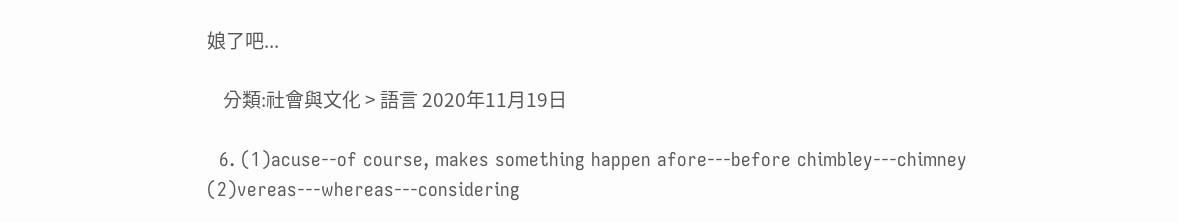娘了吧...

    分類:社會與文化 > 語言 2020年11月19日

  6. (1)acuse--of course, makes something happen afore---before chimbley---chimney (2)vereas---whereas---considering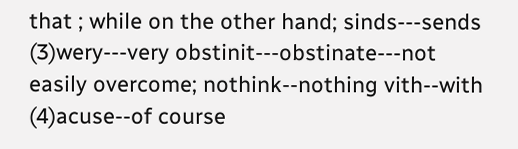that ; while on the other hand; sinds---sends (3)wery---very obstinit---obstinate---not easily overcome; nothink--nothing vith--with (4)acuse--of course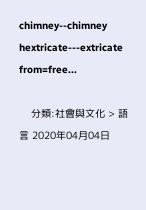chimney--chimney hextricate---extricate from=free...

    分類:社會與文化 > 語言 2020年04月04日